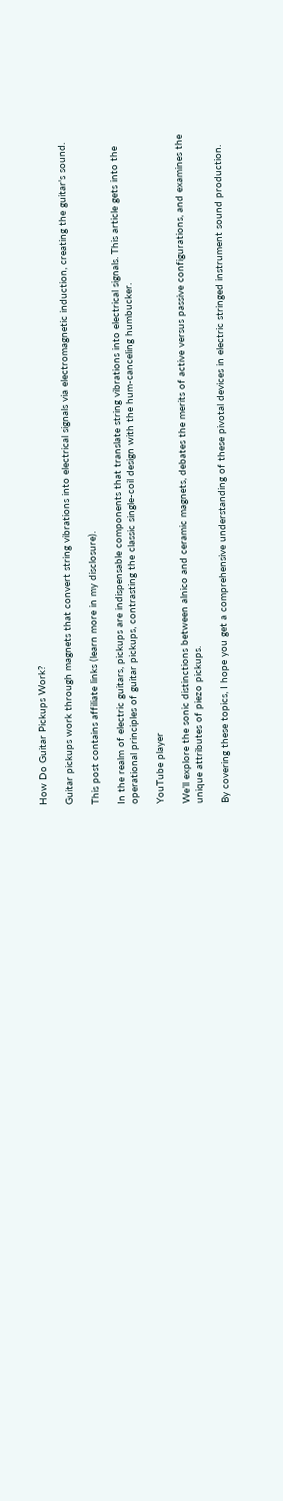How Do Guitar Pickups Work?

Guitar pickups work through magnets that convert string vibrations into electrical signals via electromagnetic induction, creating the guitar's sound.

This post contains affiliate links (learn more in my disclosure).

In the realm of electric guitars, pickups are indispensable components that translate string vibrations into electrical signals. This article gets into the operational principles of guitar pickups, contrasting the classic single-coil design with the hum-canceling humbucker.

YouTube player

We’ll explore the sonic distinctions between alnico and ceramic magnets, debates the merits of active versus passive configurations, and examines the unique attributes of piezo pickups.

By covering these topics, I hope you get a comprehensive understanding of these pivotal devices in electric stringed instrument sound production.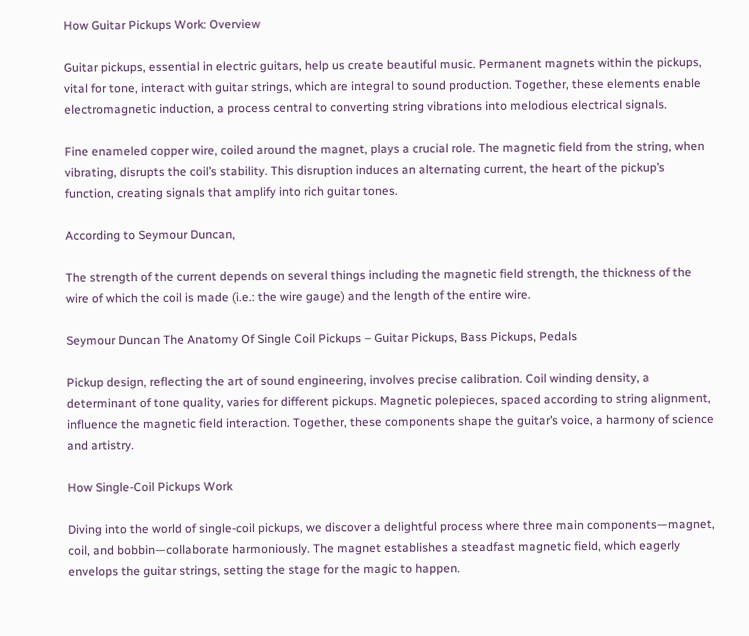How Guitar Pickups Work: Overview

Guitar pickups, essential in electric guitars, help us create beautiful music. Permanent magnets within the pickups, vital for tone, interact with guitar strings, which are integral to sound production. Together, these elements enable electromagnetic induction, a process central to converting string vibrations into melodious electrical signals.

Fine enameled copper wire, coiled around the magnet, plays a crucial role. The magnetic field from the string, when vibrating, disrupts the coil’s stability. This disruption induces an alternating current, the heart of the pickup’s function, creating signals that amplify into rich guitar tones.

According to Seymour Duncan,

The strength of the current depends on several things including the magnetic field strength, the thickness of the wire of which the coil is made (i.e.: the wire gauge) and the length of the entire wire.

Seymour Duncan The Anatomy Of Single Coil Pickups – Guitar Pickups, Bass Pickups, Pedals

Pickup design, reflecting the art of sound engineering, involves precise calibration. Coil winding density, a determinant of tone quality, varies for different pickups. Magnetic polepieces, spaced according to string alignment, influence the magnetic field interaction. Together, these components shape the guitar’s voice, a harmony of science and artistry.

How Single-Coil Pickups Work

Diving into the world of single-coil pickups, we discover a delightful process where three main components—magnet, coil, and bobbin—collaborate harmoniously. The magnet establishes a steadfast magnetic field, which eagerly envelops the guitar strings, setting the stage for the magic to happen.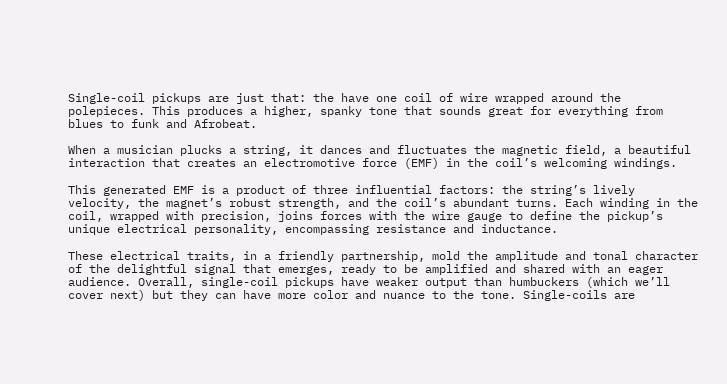Single-coil pickups are just that: the have one coil of wire wrapped around the polepieces. This produces a higher, spanky tone that sounds great for everything from blues to funk and Afrobeat.

When a musician plucks a string, it dances and fluctuates the magnetic field, a beautiful interaction that creates an electromotive force (EMF) in the coil’s welcoming windings.

This generated EMF is a product of three influential factors: the string’s lively velocity, the magnet’s robust strength, and the coil’s abundant turns. Each winding in the coil, wrapped with precision, joins forces with the wire gauge to define the pickup’s unique electrical personality, encompassing resistance and inductance.

These electrical traits, in a friendly partnership, mold the amplitude and tonal character of the delightful signal that emerges, ready to be amplified and shared with an eager audience. Overall, single-coil pickups have weaker output than humbuckers (which we’ll cover next) but they can have more color and nuance to the tone. Single-coils are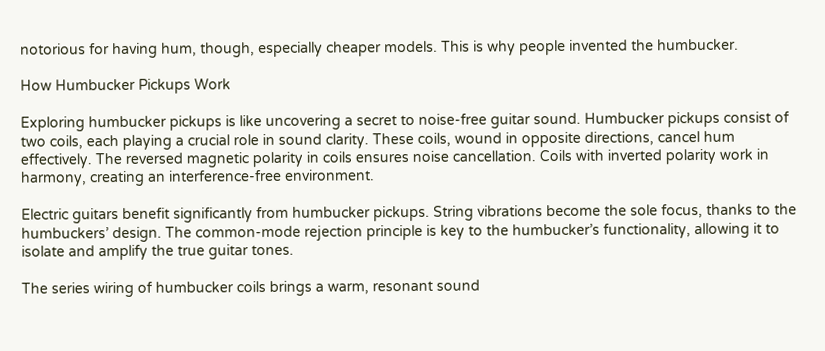notorious for having hum, though, especially cheaper models. This is why people invented the humbucker.

How Humbucker Pickups Work

Exploring humbucker pickups is like uncovering a secret to noise-free guitar sound. Humbucker pickups consist of two coils, each playing a crucial role in sound clarity. These coils, wound in opposite directions, cancel hum effectively. The reversed magnetic polarity in coils ensures noise cancellation. Coils with inverted polarity work in harmony, creating an interference-free environment.

Electric guitars benefit significantly from humbucker pickups. String vibrations become the sole focus, thanks to the humbuckers’ design. The common-mode rejection principle is key to the humbucker’s functionality, allowing it to isolate and amplify the true guitar tones.

The series wiring of humbucker coils brings a warm, resonant sound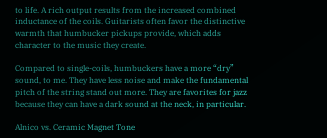to life. A rich output results from the increased combined inductance of the coils. Guitarists often favor the distinctive warmth that humbucker pickups provide, which adds character to the music they create.

Compared to single-coils, humbuckers have a more “dry” sound, to me. They have less noise and make the fundamental pitch of the string stand out more. They are favorites for jazz because they can have a dark sound at the neck, in particular.

Alnico vs. Ceramic Magnet Tone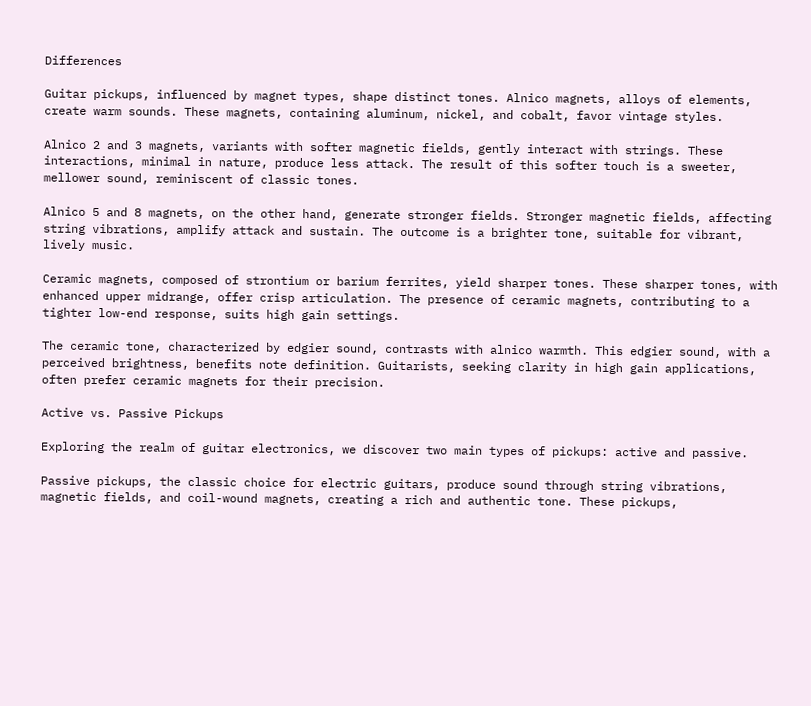Differences

Guitar pickups, influenced by magnet types, shape distinct tones. Alnico magnets, alloys of elements, create warm sounds. These magnets, containing aluminum, nickel, and cobalt, favor vintage styles.

Alnico 2 and 3 magnets, variants with softer magnetic fields, gently interact with strings. These interactions, minimal in nature, produce less attack. The result of this softer touch is a sweeter, mellower sound, reminiscent of classic tones.

Alnico 5 and 8 magnets, on the other hand, generate stronger fields. Stronger magnetic fields, affecting string vibrations, amplify attack and sustain. The outcome is a brighter tone, suitable for vibrant, lively music.

Ceramic magnets, composed of strontium or barium ferrites, yield sharper tones. These sharper tones, with enhanced upper midrange, offer crisp articulation. The presence of ceramic magnets, contributing to a tighter low-end response, suits high gain settings.

The ceramic tone, characterized by edgier sound, contrasts with alnico warmth. This edgier sound, with a perceived brightness, benefits note definition. Guitarists, seeking clarity in high gain applications, often prefer ceramic magnets for their precision.

Active vs. Passive Pickups

Exploring the realm of guitar electronics, we discover two main types of pickups: active and passive.

Passive pickups, the classic choice for electric guitars, produce sound through string vibrations, magnetic fields, and coil-wound magnets, creating a rich and authentic tone. These pickups,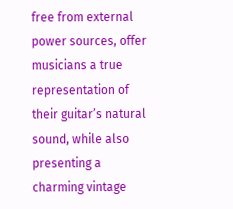free from external power sources, offer musicians a true representation of their guitar’s natural sound, while also presenting a charming vintage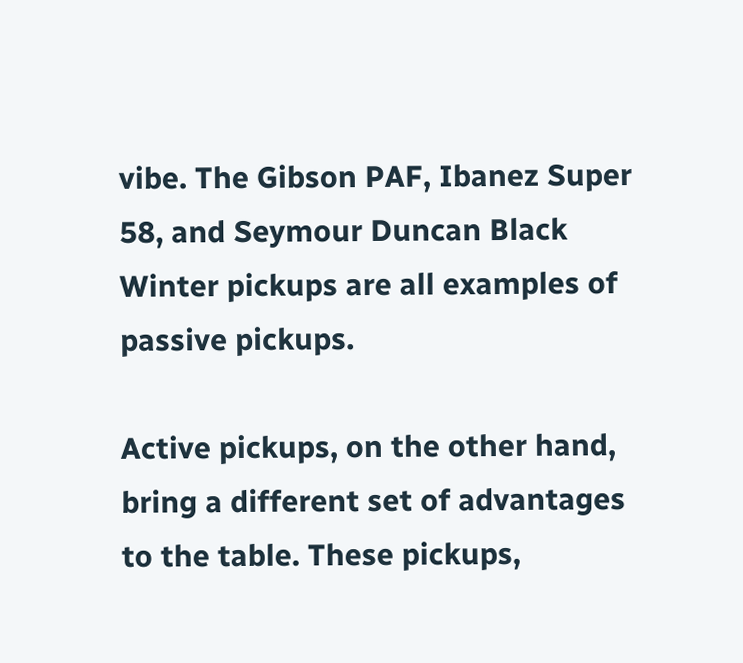vibe. The Gibson PAF, Ibanez Super 58, and Seymour Duncan Black Winter pickups are all examples of passive pickups.

Active pickups, on the other hand, bring a different set of advantages to the table. These pickups,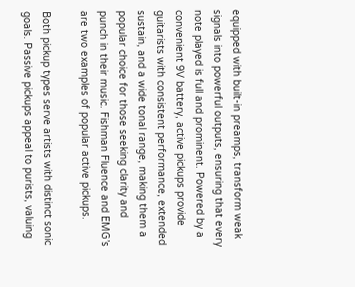equipped with built-in preamps, transform weak signals into powerful outputs, ensuring that every note played is full and prominent. Powered by a convenient 9V battery, active pickups provide guitarists with consistent performance, extended sustain, and a wide tonal range, making them a popular choice for those seeking clarity and punch in their music. Fishman Fluence and EMG’s are two examples of popular active pickups.

Both pickup types serve artists with distinct sonic goals. Passive pickups appeal to purists, valuing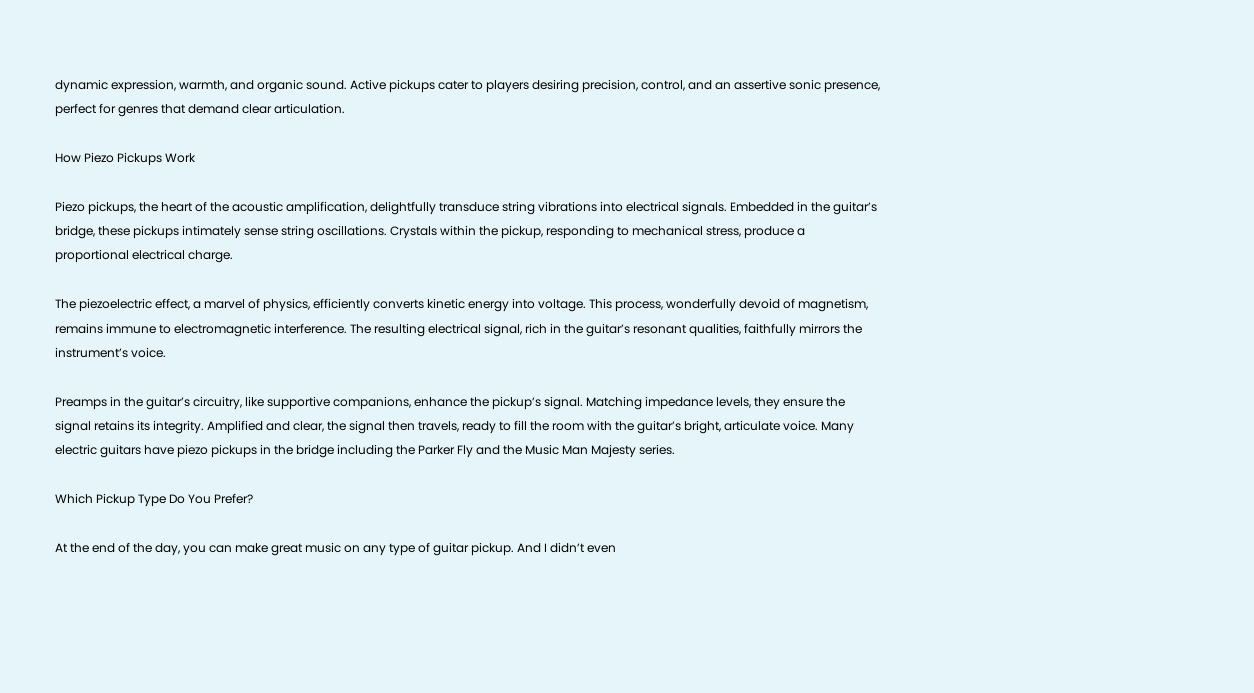dynamic expression, warmth, and organic sound. Active pickups cater to players desiring precision, control, and an assertive sonic presence, perfect for genres that demand clear articulation.

How Piezo Pickups Work

Piezo pickups, the heart of the acoustic amplification, delightfully transduce string vibrations into electrical signals. Embedded in the guitar’s bridge, these pickups intimately sense string oscillations. Crystals within the pickup, responding to mechanical stress, produce a proportional electrical charge.

The piezoelectric effect, a marvel of physics, efficiently converts kinetic energy into voltage. This process, wonderfully devoid of magnetism, remains immune to electromagnetic interference. The resulting electrical signal, rich in the guitar’s resonant qualities, faithfully mirrors the instrument’s voice.

Preamps in the guitar’s circuitry, like supportive companions, enhance the pickup’s signal. Matching impedance levels, they ensure the signal retains its integrity. Amplified and clear, the signal then travels, ready to fill the room with the guitar’s bright, articulate voice. Many electric guitars have piezo pickups in the bridge including the Parker Fly and the Music Man Majesty series.

Which Pickup Type Do You Prefer?

At the end of the day, you can make great music on any type of guitar pickup. And I didn’t even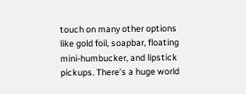touch on many other options like gold foil, soapbar, floating mini-humbucker, and lipstick pickups. There’s a huge world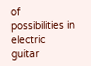of possibilities in electric guitar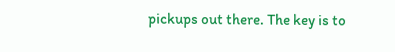pickups out there. The key is to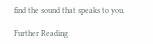find the sound that speaks to you.

Further Reading